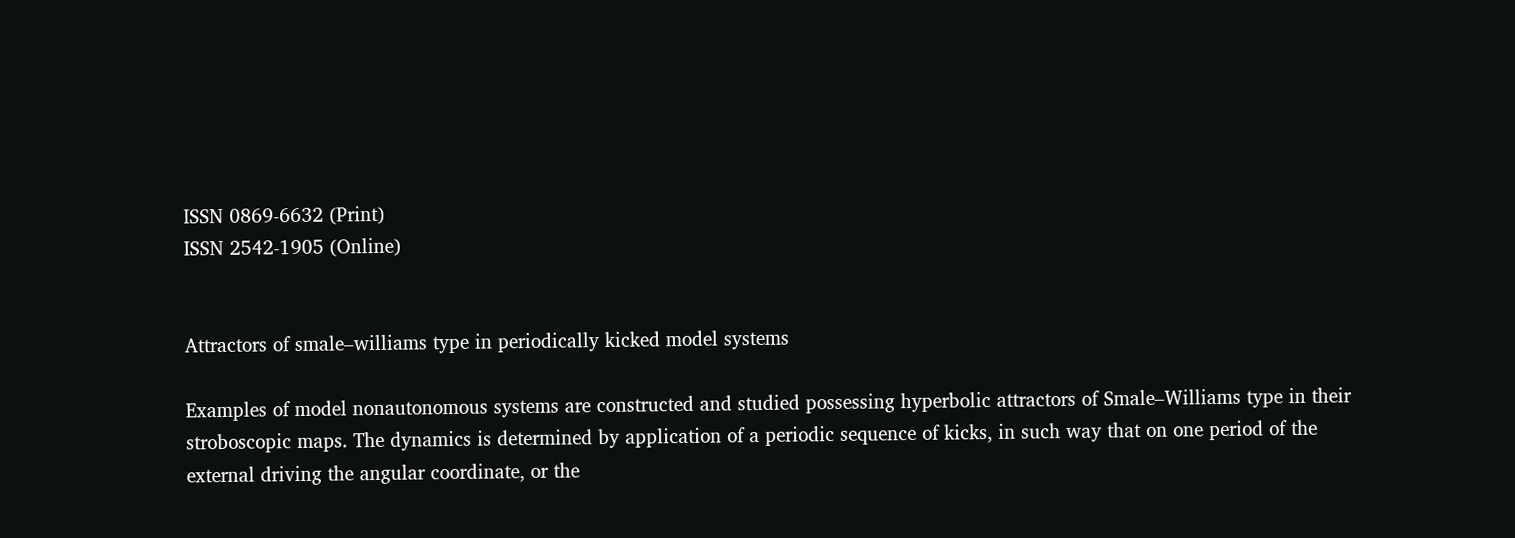ISSN 0869-6632 (Print)
ISSN 2542-1905 (Online)


Attractors of smale–williams type in periodically kicked model systems

Examples of model nonautonomous systems are constructed and studied possessing hyperbolic attractors of Smale–Williams type in their stroboscopic maps. The dynamics is determined by application of a periodic sequence of kicks, in such way that on one period of the external driving the angular coordinate, or the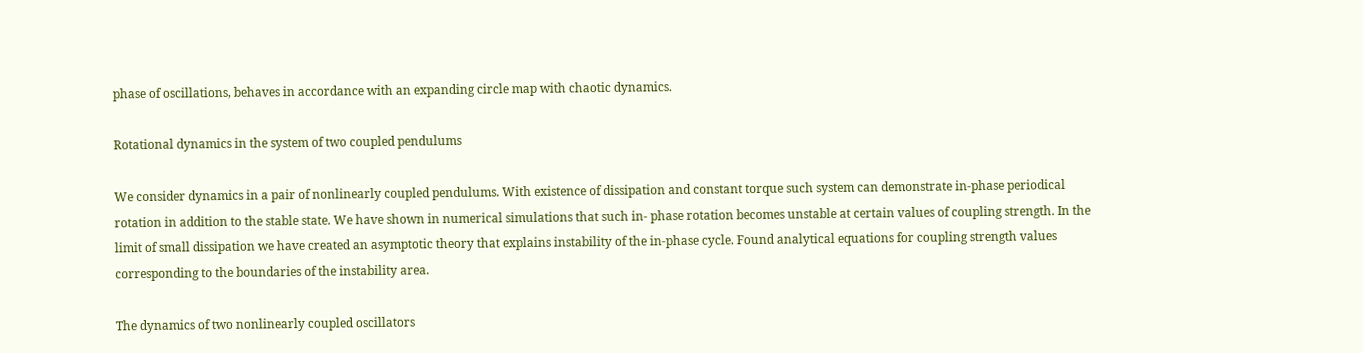phase of oscillations, behaves in accordance with an expanding circle map with chaotic dynamics.

Rotational dynamics in the system of two coupled pendulums

We consider dynamics in a pair of nonlinearly coupled pendulums. With existence of dissipation and constant torque such system can demonstrate in-phase periodical rotation in addition to the stable state. We have shown in numerical simulations that such in- phase rotation becomes unstable at certain values of coupling strength. In the limit of small dissipation we have created an asymptotic theory that explains instability of the in-phase cycle. Found analytical equations for coupling strength values corresponding to the boundaries of the instability area.

The dynamics of two nonlinearly coupled oscillators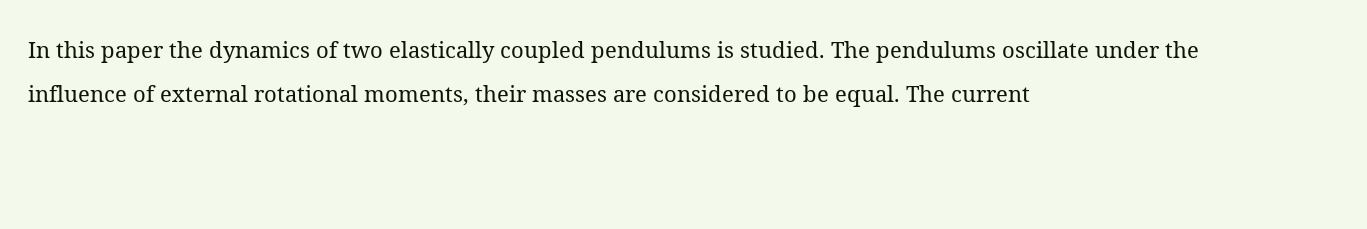In this paper the dynamics of two elastically coupled pendulums is studied. The pendulums oscillate under the influence of external rotational moments, their masses are considered to be equal. The current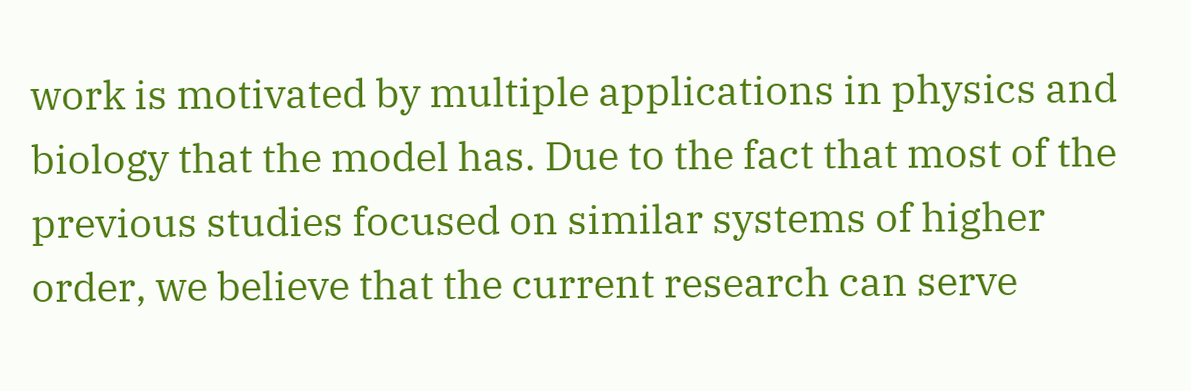work is motivated by multiple applications in physics and biology that the model has. Due to the fact that most of the previous studies focused on similar systems of higher order, we believe that the current research can serve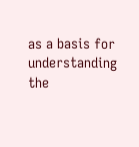as a basis for understanding the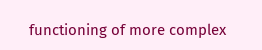functioning of more complex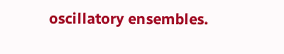oscillatory ensembles.